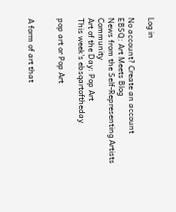Log in

No account? Create an account
EBSQ: Art Meets Blog
News from the Self-Representing Artists Community
Art of the Day: Pop Art
This week's ebsqartoftheday

pop art or Pop Art


A form of art that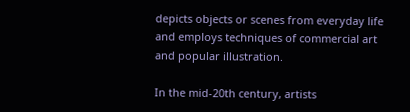depicts objects or scenes from everyday life and employs techniques of commercial art and popular illustration.

In the mid-20th century, artists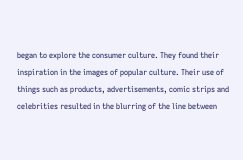began to explore the consumer culture. They found their inspiration in the images of popular culture. Their use of things such as products, advertisements, comic strips and celebrities resulted in the blurring of the line between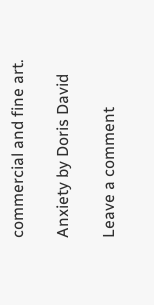commercial and fine art.

Anxiety by Doris David

Leave a comment